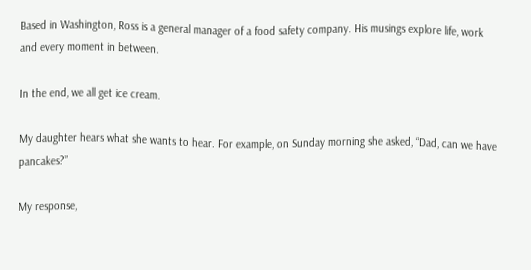Based in Washington, Ross is a general manager of a food safety company. His musings explore life, work and every moment in between.

In the end, we all get ice cream.

My daughter hears what she wants to hear. For example, on Sunday morning she asked, “Dad, can we have pancakes?”

My response,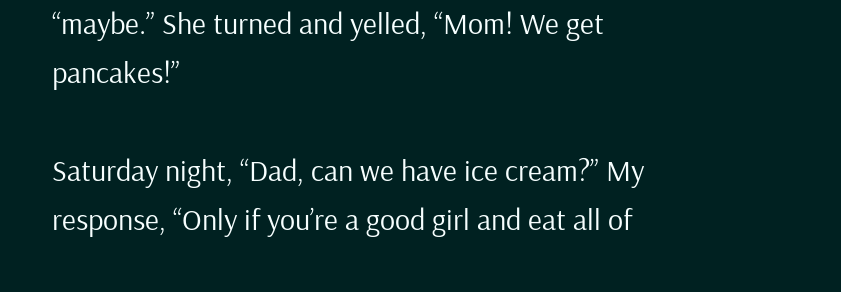“maybe.” She turned and yelled, “Mom! We get pancakes!”

Saturday night, “Dad, can we have ice cream?” My response, “Only if you’re a good girl and eat all of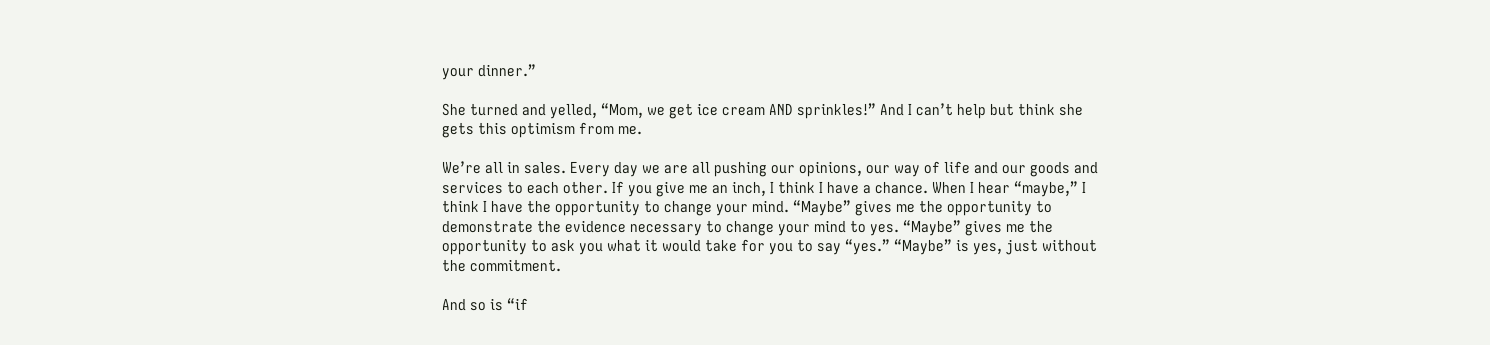your dinner.”

She turned and yelled, “Mom, we get ice cream AND sprinkles!” And I can’t help but think she gets this optimism from me.

We’re all in sales. Every day we are all pushing our opinions, our way of life and our goods and services to each other. If you give me an inch, I think I have a chance. When I hear “maybe,” I think I have the opportunity to change your mind. “Maybe” gives me the opportunity to demonstrate the evidence necessary to change your mind to yes. “Maybe” gives me the opportunity to ask you what it would take for you to say “yes.” “Maybe” is yes, just without the commitment.

And so is “if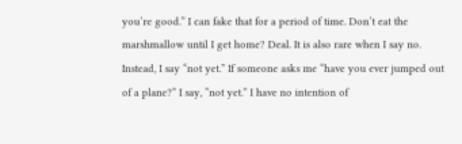you’re good.” I can fake that for a period of time. Don’t eat the marshmallow until I get home? Deal. It is also rare when I say no. Instead, I say “not yet.” If someone asks me “have you ever jumped out of a plane?” I say, “not yet.” I have no intention of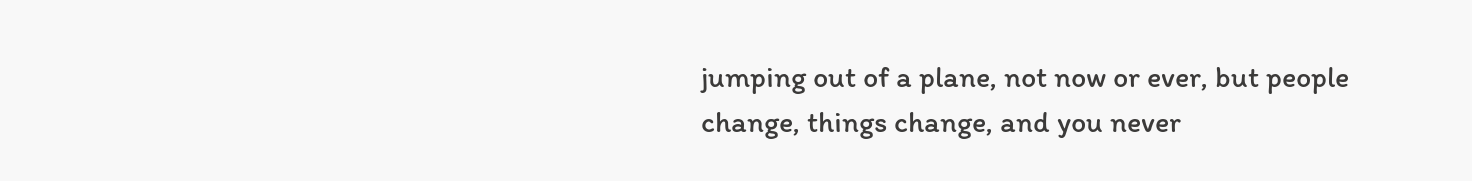jumping out of a plane, not now or ever, but people change, things change, and you never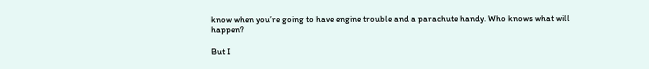know when you’re going to have engine trouble and a parachute handy. Who knows what will happen?

But I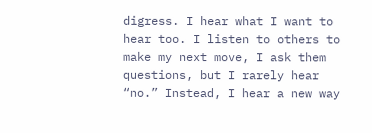digress. I hear what I want to hear too. I listen to others to make my next move, I ask them questions, but I rarely hear “no.” Instead, I hear a new way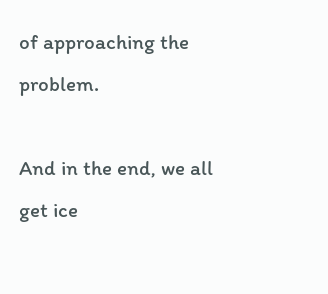of approaching the problem.

And in the end, we all get ice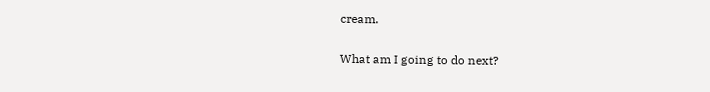cream.

What am I going to do next?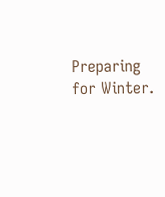Preparing for Winter.